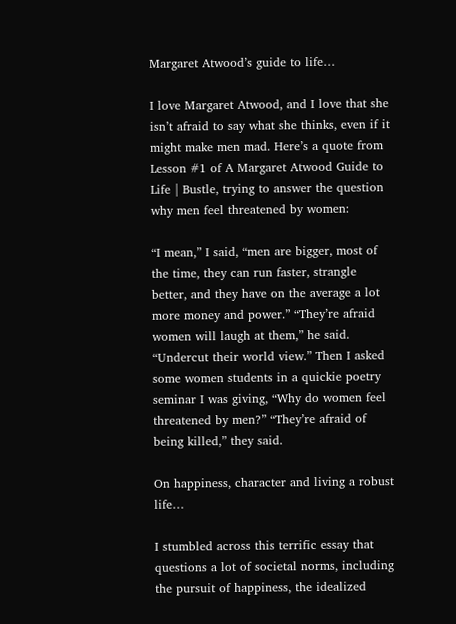Margaret Atwood’s guide to life…

I love Margaret Atwood, and I love that she isn’t afraid to say what she thinks, even if it might make men mad. Here’s a quote from Lesson #1 of A Margaret Atwood Guide to Life | Bustle, trying to answer the question why men feel threatened by women:

“I mean,” I said, “men are bigger, most of the time, they can run faster, strangle better, and they have on the average a lot more money and power.” “They’re afraid women will laugh at them,” he said. “Undercut their world view.” Then I asked some women students in a quickie poetry seminar I was giving, “Why do women feel threatened by men?” “They’re afraid of being killed,” they said.

On happiness, character and living a robust life…

I stumbled across this terrific essay that questions a lot of societal norms, including the pursuit of happiness, the idealized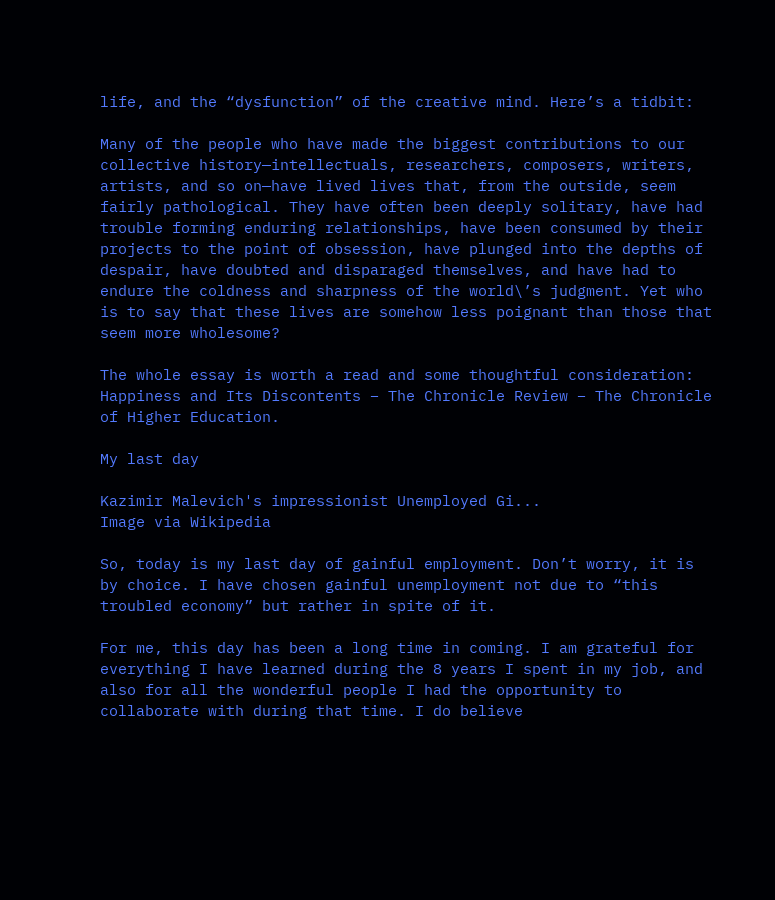life, and the “dysfunction” of the creative mind. Here’s a tidbit:

Many of the people who have made the biggest contributions to our collective history—intellectuals, researchers, composers, writers, artists, and so on—have lived lives that, from the outside, seem fairly pathological. They have often been deeply solitary, have had trouble forming enduring relationships, have been consumed by their projects to the point of obsession, have plunged into the depths of despair, have doubted and disparaged themselves, and have had to endure the coldness and sharpness of the world\’s judgment. Yet who is to say that these lives are somehow less poignant than those that seem more wholesome?

The whole essay is worth a read and some thoughtful consideration:  Happiness and Its Discontents – The Chronicle Review – The Chronicle of Higher Education.

My last day

Kazimir Malevich's impressionist Unemployed Gi...
Image via Wikipedia

So, today is my last day of gainful employment. Don’t worry, it is by choice. I have chosen gainful unemployment not due to “this troubled economy” but rather in spite of it.

For me, this day has been a long time in coming. I am grateful for everything I have learned during the 8 years I spent in my job, and also for all the wonderful people I had the opportunity to collaborate with during that time. I do believe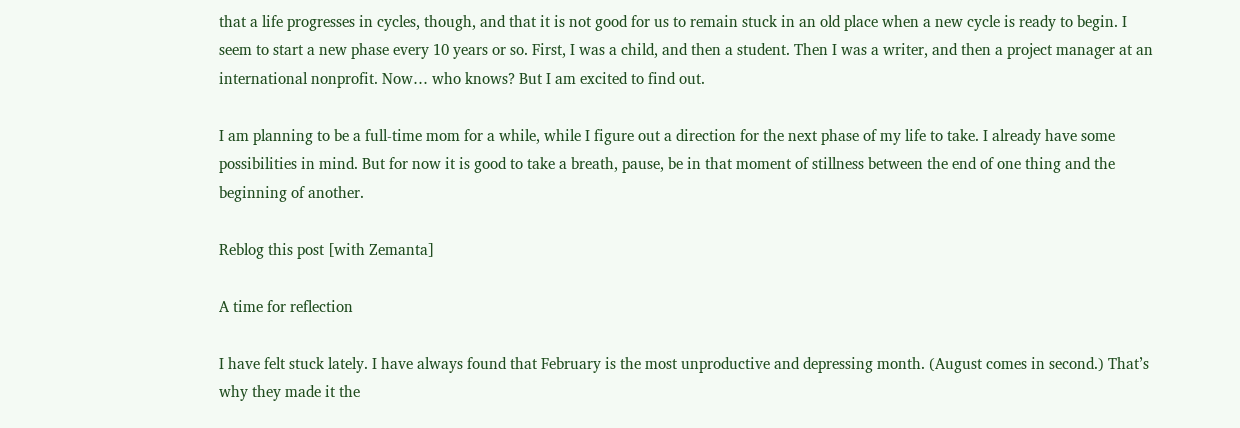that a life progresses in cycles, though, and that it is not good for us to remain stuck in an old place when a new cycle is ready to begin. I seem to start a new phase every 10 years or so. First, I was a child, and then a student. Then I was a writer, and then a project manager at an international nonprofit. Now… who knows? But I am excited to find out.

I am planning to be a full-time mom for a while, while I figure out a direction for the next phase of my life to take. I already have some possibilities in mind. But for now it is good to take a breath, pause, be in that moment of stillness between the end of one thing and the beginning of another.

Reblog this post [with Zemanta]

A time for reflection

I have felt stuck lately. I have always found that February is the most unproductive and depressing month. (August comes in second.) That’s why they made it the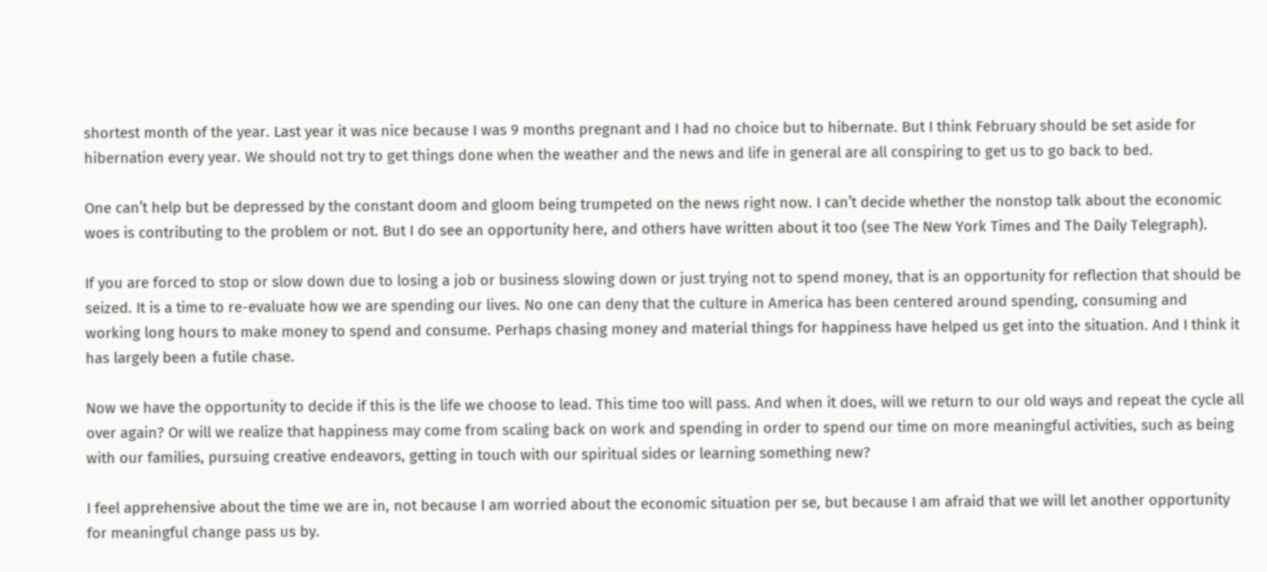shortest month of the year. Last year it was nice because I was 9 months pregnant and I had no choice but to hibernate. But I think February should be set aside for hibernation every year. We should not try to get things done when the weather and the news and life in general are all conspiring to get us to go back to bed.

One can’t help but be depressed by the constant doom and gloom being trumpeted on the news right now. I can’t decide whether the nonstop talk about the economic woes is contributing to the problem or not. But I do see an opportunity here, and others have written about it too (see The New York Times and The Daily Telegraph).

If you are forced to stop or slow down due to losing a job or business slowing down or just trying not to spend money, that is an opportunity for reflection that should be seized. It is a time to re-evaluate how we are spending our lives. No one can deny that the culture in America has been centered around spending, consuming and working long hours to make money to spend and consume. Perhaps chasing money and material things for happiness have helped us get into the situation. And I think it has largely been a futile chase.

Now we have the opportunity to decide if this is the life we choose to lead. This time too will pass. And when it does, will we return to our old ways and repeat the cycle all over again? Or will we realize that happiness may come from scaling back on work and spending in order to spend our time on more meaningful activities, such as being with our families, pursuing creative endeavors, getting in touch with our spiritual sides or learning something new?

I feel apprehensive about the time we are in, not because I am worried about the economic situation per se, but because I am afraid that we will let another opportunity for meaningful change pass us by.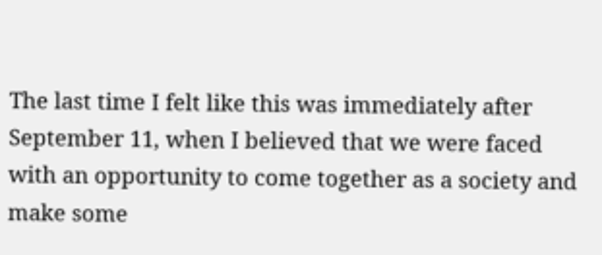The last time I felt like this was immediately after September 11, when I believed that we were faced with an opportunity to come together as a society and make some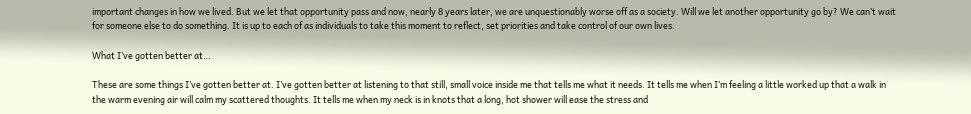important changes in how we lived. But we let that opportunity pass and now, nearly 8 years later, we are unquestionably worse off as a society. Will we let another opportunity go by? We can’t wait for someone else to do something. It is up to each of as individuals to take this moment to reflect, set priorities and take control of our own lives.

What I’ve gotten better at…

These are some things I’ve gotten better at. I’ve gotten better at listening to that still, small voice inside me that tells me what it needs. It tells me when I’m feeling a little worked up that a walk in the warm evening air will calm my scattered thoughts. It tells me when my neck is in knots that a long, hot shower will ease the stress and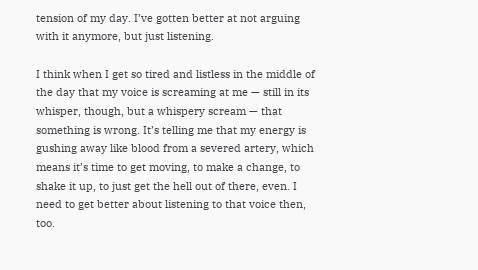tension of my day. I’ve gotten better at not arguing with it anymore, but just listening.

I think when I get so tired and listless in the middle of the day that my voice is screaming at me — still in its whisper, though, but a whispery scream — that something is wrong. It’s telling me that my energy is gushing away like blood from a severed artery, which means it’s time to get moving, to make a change, to shake it up, to just get the hell out of there, even. I need to get better about listening to that voice then, too.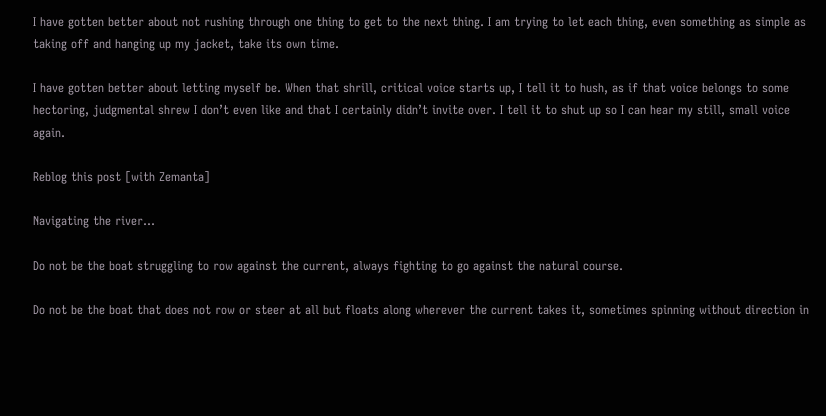I have gotten better about not rushing through one thing to get to the next thing. I am trying to let each thing, even something as simple as taking off and hanging up my jacket, take its own time.

I have gotten better about letting myself be. When that shrill, critical voice starts up, I tell it to hush, as if that voice belongs to some hectoring, judgmental shrew I don’t even like and that I certainly didn’t invite over. I tell it to shut up so I can hear my still, small voice again.

Reblog this post [with Zemanta]

Navigating the river…

Do not be the boat struggling to row against the current, always fighting to go against the natural course.

Do not be the boat that does not row or steer at all but floats along wherever the current takes it, sometimes spinning without direction in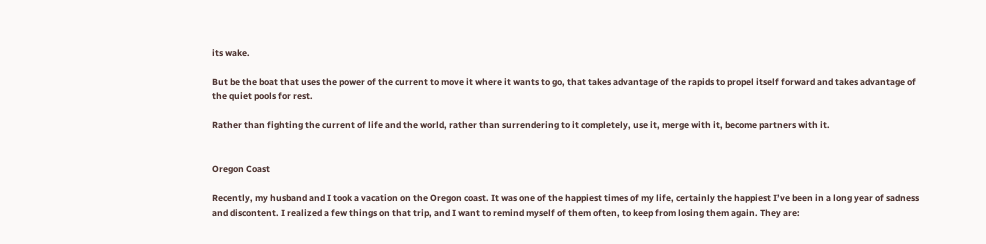its wake.

But be the boat that uses the power of the current to move it where it wants to go, that takes advantage of the rapids to propel itself forward and takes advantage of the quiet pools for rest.

Rather than fighting the current of life and the world, rather than surrendering to it completely, use it, merge with it, become partners with it.


Oregon Coast

Recently, my husband and I took a vacation on the Oregon coast. It was one of the happiest times of my life, certainly the happiest I’ve been in a long year of sadness and discontent. I realized a few things on that trip, and I want to remind myself of them often, to keep from losing them again. They are: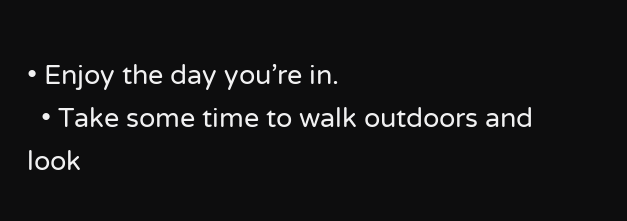• Enjoy the day you’re in.
  • Take some time to walk outdoors and look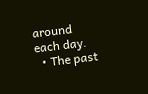around each day.
  • The past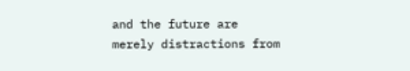and the future are merely distractions from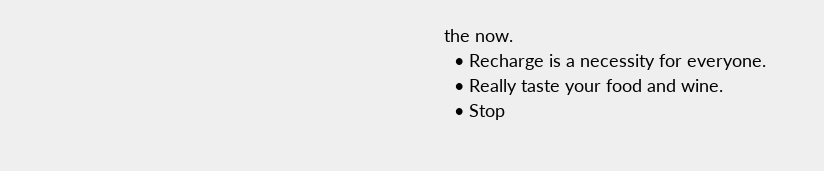the now.
  • Recharge is a necessity for everyone.
  • Really taste your food and wine.
  • Stop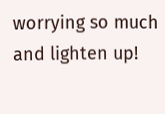worrying so much and lighten up!